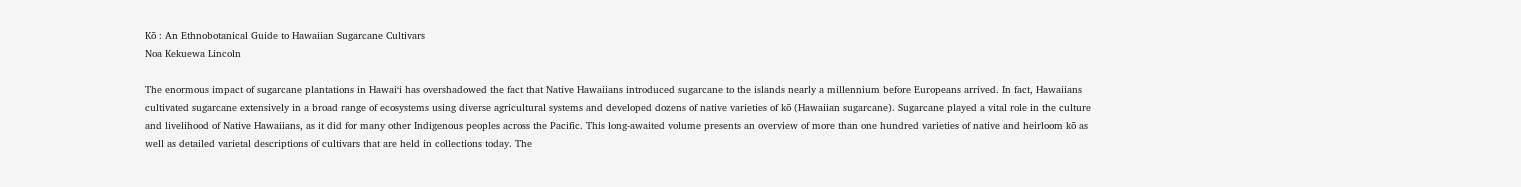Kō : An Ethnobotanical Guide to Hawaiian Sugarcane Cultivars
Noa Kekuewa Lincoln

The enormous impact of sugarcane plantations in Hawai‘i has overshadowed the fact that Native Hawaiians introduced sugarcane to the islands nearly a millennium before Europeans arrived. In fact, Hawaiians cultivated sugarcane extensively in a broad range of ecosystems using diverse agricultural systems and developed dozens of native varieties of kō (Hawaiian sugarcane). Sugarcane played a vital role in the culture and livelihood of Native Hawaiians, as it did for many other Indigenous peoples across the Pacific. This long-awaited volume presents an overview of more than one hundred varieties of native and heirloom kō as well as detailed varietal descriptions of cultivars that are held in collections today. The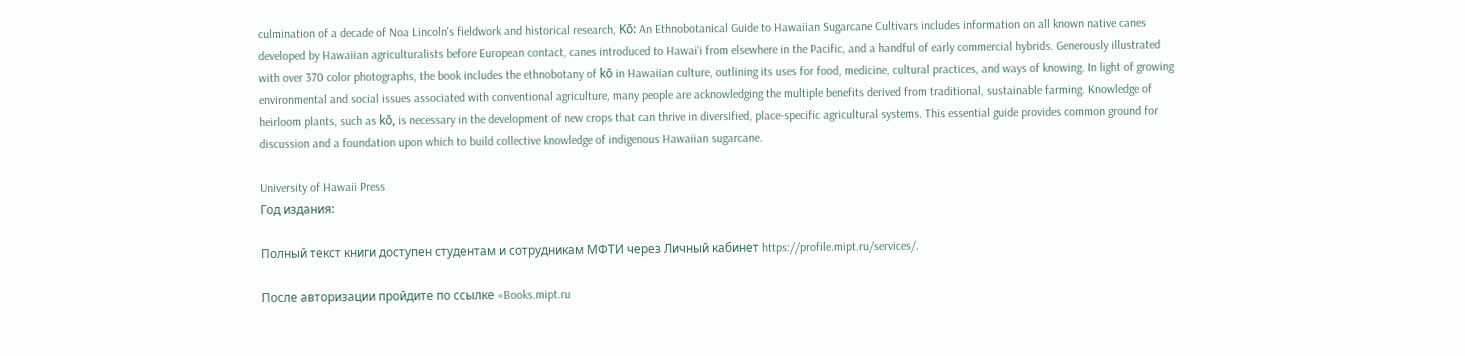culmination of a decade of Noa Lincoln's fieldwork and historical research, Kō: An Ethnobotanical Guide to Hawaiian Sugarcane Cultivars includes information on all known native canes developed by Hawaiian agriculturalists before European contact, canes introduced to Hawai‘i from elsewhere in the Pacific, and a handful of early commercial hybrids. Generously illustrated with over 370 color photographs, the book includes the ethnobotany of kō in Hawaiian culture, outlining its uses for food, medicine, cultural practices, and ways of knowing. In light of growing environmental and social issues associated with conventional agriculture, many people are acknowledging the multiple benefits derived from traditional, sustainable farming. Knowledge of heirloom plants, such as kō, is necessary in the development of new crops that can thrive in diversified, place-specific agricultural systems. This essential guide provides common ground for discussion and a foundation upon which to build collective knowledge of indigenous Hawaiian sugarcane.

University of Hawaii Press
Год издания:

Полный текст книги доступен студентам и сотрудникам МФТИ через Личный кабинет https://profile.mipt.ru/services/.

После авторизации пройдите по ссылке «Books.mipt.ru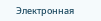Электронная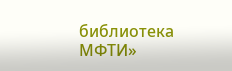библиотека МФТИ»